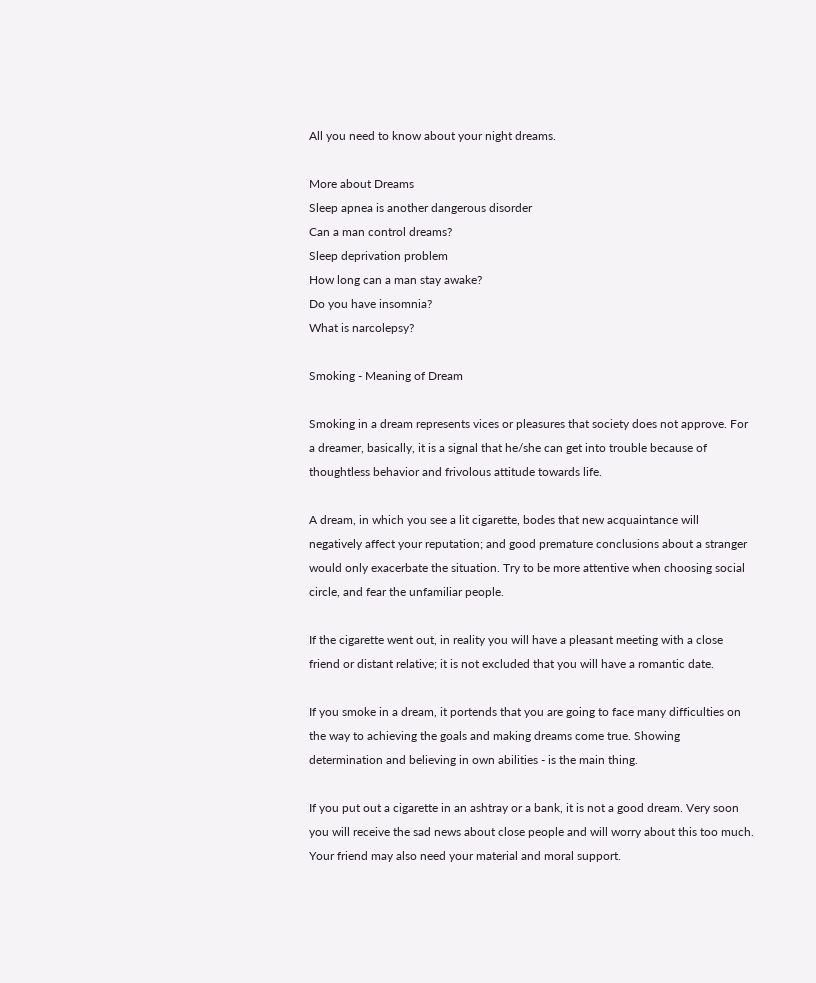All you need to know about your night dreams.

More about Dreams
Sleep apnea is another dangerous disorder
Can a man control dreams?
Sleep deprivation problem
How long can a man stay awake?
Do you have insomnia?
What is narcolepsy?

Smoking - Meaning of Dream

Smoking in a dream represents vices or pleasures that society does not approve. For a dreamer, basically, it is a signal that he/she can get into trouble because of thoughtless behavior and frivolous attitude towards life.

A dream, in which you see a lit cigarette, bodes that new acquaintance will negatively affect your reputation; and good premature conclusions about a stranger would only exacerbate the situation. Try to be more attentive when choosing social circle, and fear the unfamiliar people.

If the cigarette went out, in reality you will have a pleasant meeting with a close friend or distant relative; it is not excluded that you will have a romantic date.

If you smoke in a dream, it portends that you are going to face many difficulties on the way to achieving the goals and making dreams come true. Showing determination and believing in own abilities - is the main thing.

If you put out a cigarette in an ashtray or a bank, it is not a good dream. Very soon you will receive the sad news about close people and will worry about this too much. Your friend may also need your material and moral support.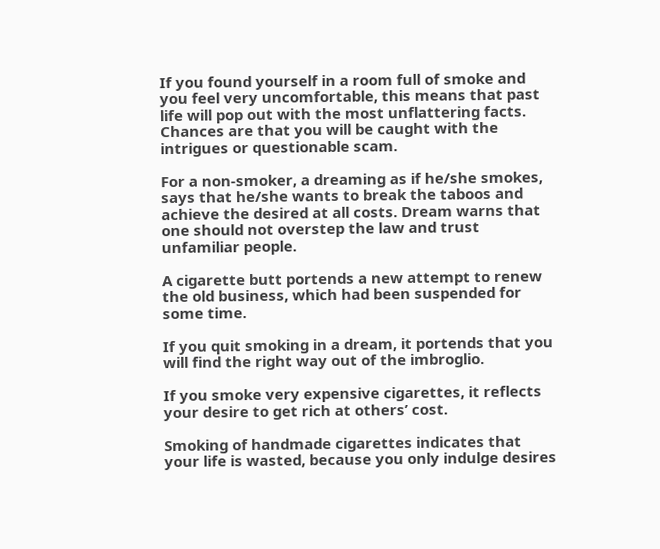If you found yourself in a room full of smoke and you feel very uncomfortable, this means that past life will pop out with the most unflattering facts. Chances are that you will be caught with the intrigues or questionable scam.

For a non-smoker, a dreaming as if he/she smokes, says that he/she wants to break the taboos and achieve the desired at all costs. Dream warns that one should not overstep the law and trust unfamiliar people.

A cigarette butt portends a new attempt to renew the old business, which had been suspended for some time.

If you quit smoking in a dream, it portends that you will find the right way out of the imbroglio.

If you smoke very expensive cigarettes, it reflects your desire to get rich at others’ cost.

Smoking of handmade cigarettes indicates that your life is wasted, because you only indulge desires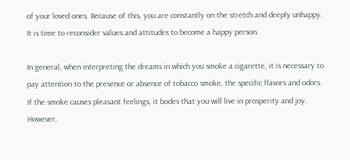of your loved ones. Because of this, you are constantly on the stretch and deeply unhappy. It is time to reconsider values and attitudes to become a happy person.

In general, when interpreting the dreams in which you smoke a cigarette, it is necessary to pay attention to the presence or absence of tobacco smoke, the specific flavors and odors. If the smoke causes pleasant feelings, it bodes that you will live in prosperity and joy. However,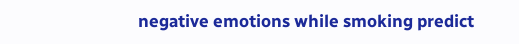negative emotions while smoking predict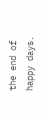the end of happy days.